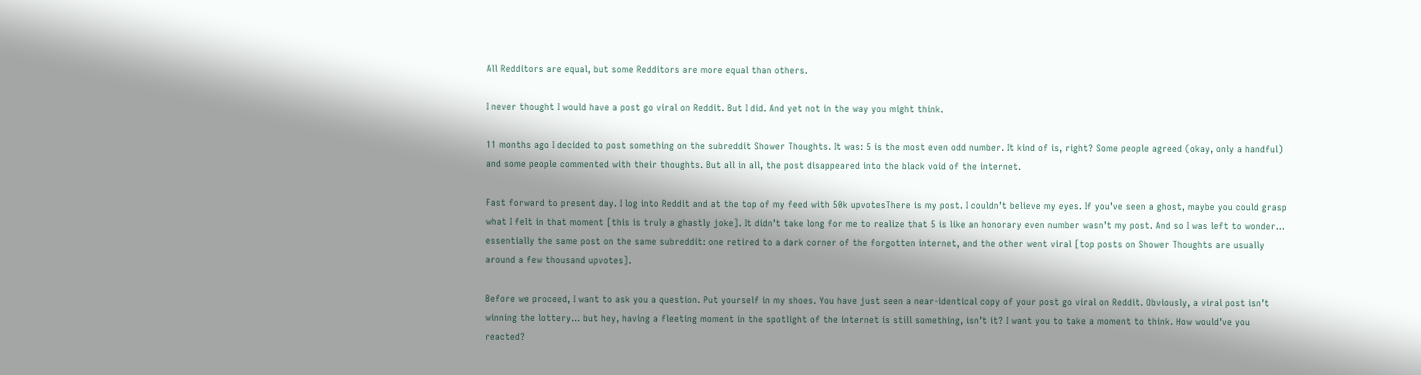All Redditors are equal, but some Redditors are more equal than others.

I never thought I would have a post go viral on Reddit. But I did. And yet not in the way you might think.

11 months ago I decided to post something on the subreddit Shower Thoughts. It was: 5 is the most even odd number. It kind of is, right? Some people agreed (okay, only a handful) and some people commented with their thoughts. But all in all, the post disappeared into the black void of the internet.

Fast forward to present day. I log into Reddit and at the top of my feed with 50k upvotesThere is my post. I couldn’t believe my eyes. If you’ve seen a ghost, maybe you could grasp what I felt in that moment [this is truly a ghastly joke]. It didn’t take long for me to realize that 5 is like an honorary even number wasn’t my post. And so I was left to wonder… essentially the same post on the same subreddit: one retired to a dark corner of the forgotten internet, and the other went viral [top posts on Shower Thoughts are usually around a few thousand upvotes].

Before we proceed, I want to ask you a question. Put yourself in my shoes. You have just seen a near-identical copy of your post go viral on Reddit. Obviously, a viral post isn’t winning the lottery… but hey, having a fleeting moment in the spotlight of the internet is still something, isn’t it? I want you to take a moment to think. How would’ve you reacted?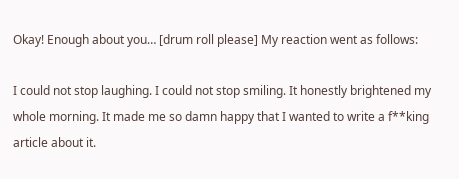Okay! Enough about you… [drum roll please] My reaction went as follows:

I could not stop laughing. I could not stop smiling. It honestly brightened my whole morning. It made me so damn happy that I wanted to write a f**king article about it.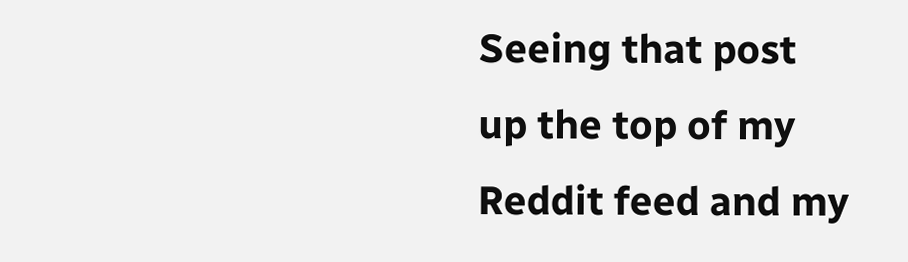Seeing that post up the top of my Reddit feed and my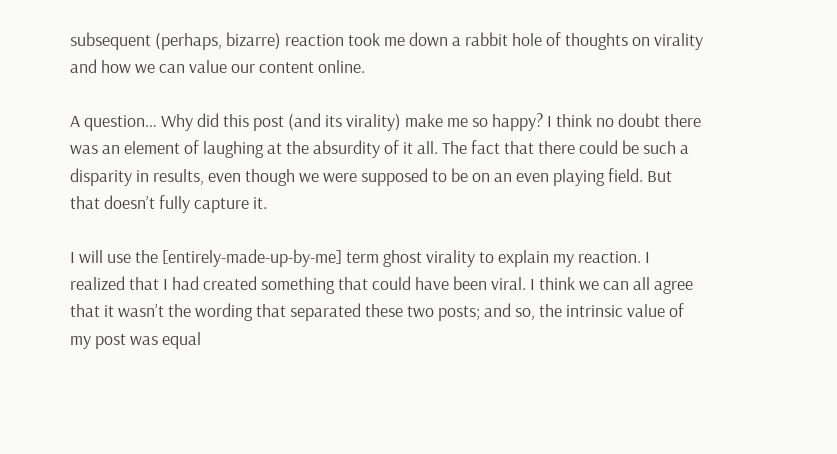subsequent (perhaps, bizarre) reaction took me down a rabbit hole of thoughts on virality and how we can value our content online.

A question… Why did this post (and its virality) make me so happy? I think no doubt there was an element of laughing at the absurdity of it all. The fact that there could be such a disparity in results, even though we were supposed to be on an even playing field. But that doesn’t fully capture it.

I will use the [entirely-made-up-by-me] term ghost virality to explain my reaction. I realized that I had created something that could have been viral. I think we can all agree that it wasn’t the wording that separated these two posts; and so, the intrinsic value of my post was equal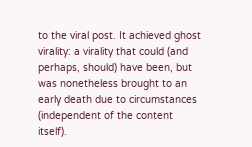to the viral post. It achieved ghost virality: a virality that could (and perhaps, should) have been, but was nonetheless brought to an early death due to circumstances (independent of the content itself).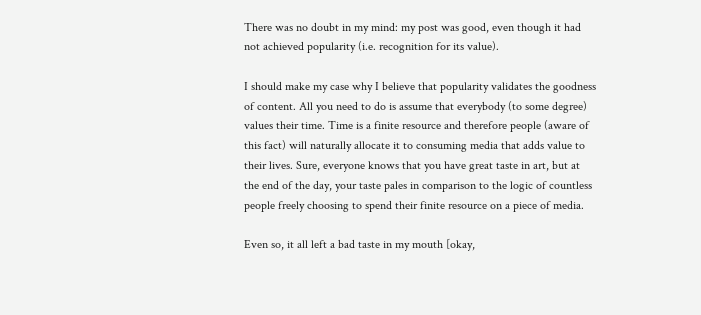There was no doubt in my mind: my post was good, even though it had not achieved popularity (i.e. recognition for its value).

I should make my case why I believe that popularity validates the goodness of content. All you need to do is assume that everybody (to some degree) values their time. Time is a finite resource and therefore people (aware of this fact) will naturally allocate it to consuming media that adds value to their lives. Sure, everyone knows that you have great taste in art, but at the end of the day, your taste pales in comparison to the logic of countless people freely choosing to spend their finite resource on a piece of media.

Even so, it all left a bad taste in my mouth [okay,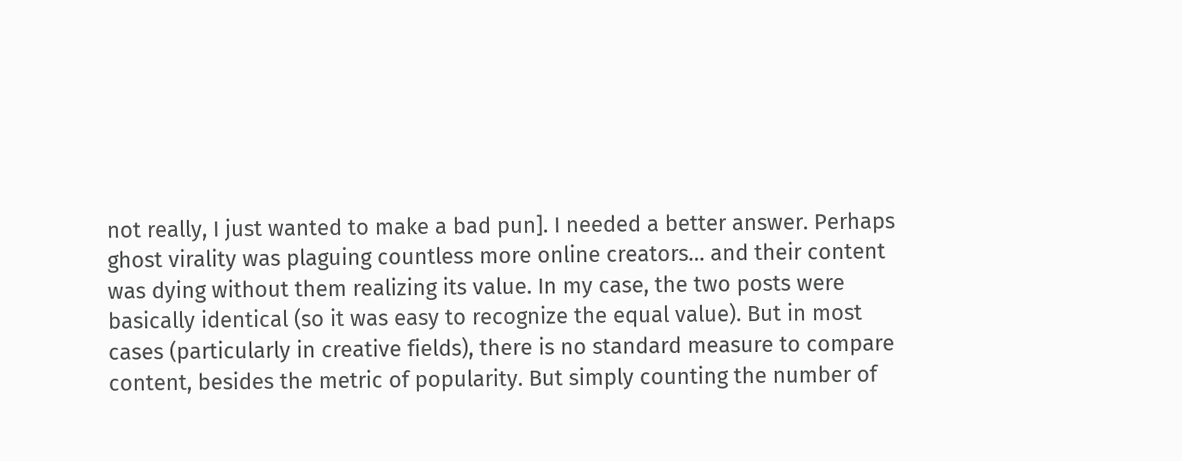not really, I just wanted to make a bad pun]. I needed a better answer. Perhaps ghost virality was plaguing countless more online creators… and their content was dying without them realizing its value. In my case, the two posts were basically identical (so it was easy to recognize the equal value). But in most cases (particularly in creative fields), there is no standard measure to compare content, besides the metric of popularity. But simply counting the number of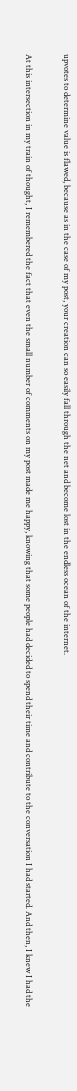upvotes to determine value is flawed, because as in the case of my post, your creation can so easily fall through the net and become lost in the endless ocean of the internet.

At this intersection in my train of thought, I remembered the fact that even the small number of comments on my post made me happy, knowing that some people had decided to spend their time and contribute to the conversation I had started. And then, I knew I had the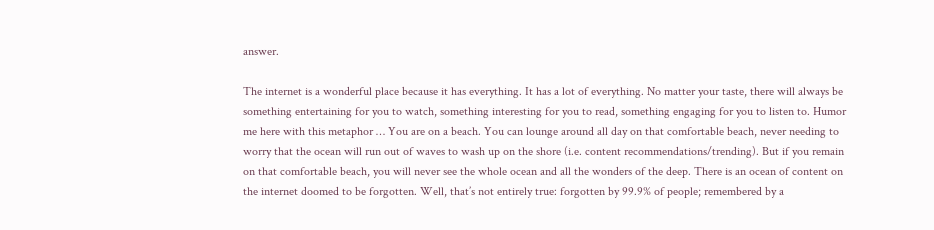answer.

The internet is a wonderful place because it has everything. It has a lot of everything. No matter your taste, there will always be something entertaining for you to watch, something interesting for you to read, something engaging for you to listen to. Humor me here with this metaphor … You are on a beach. You can lounge around all day on that comfortable beach, never needing to worry that the ocean will run out of waves to wash up on the shore (i.e. content recommendations/trending). But if you remain on that comfortable beach, you will never see the whole ocean and all the wonders of the deep. There is an ocean of content on the internet doomed to be forgotten. Well, that’s not entirely true: forgotten by 99.9% of people; remembered by a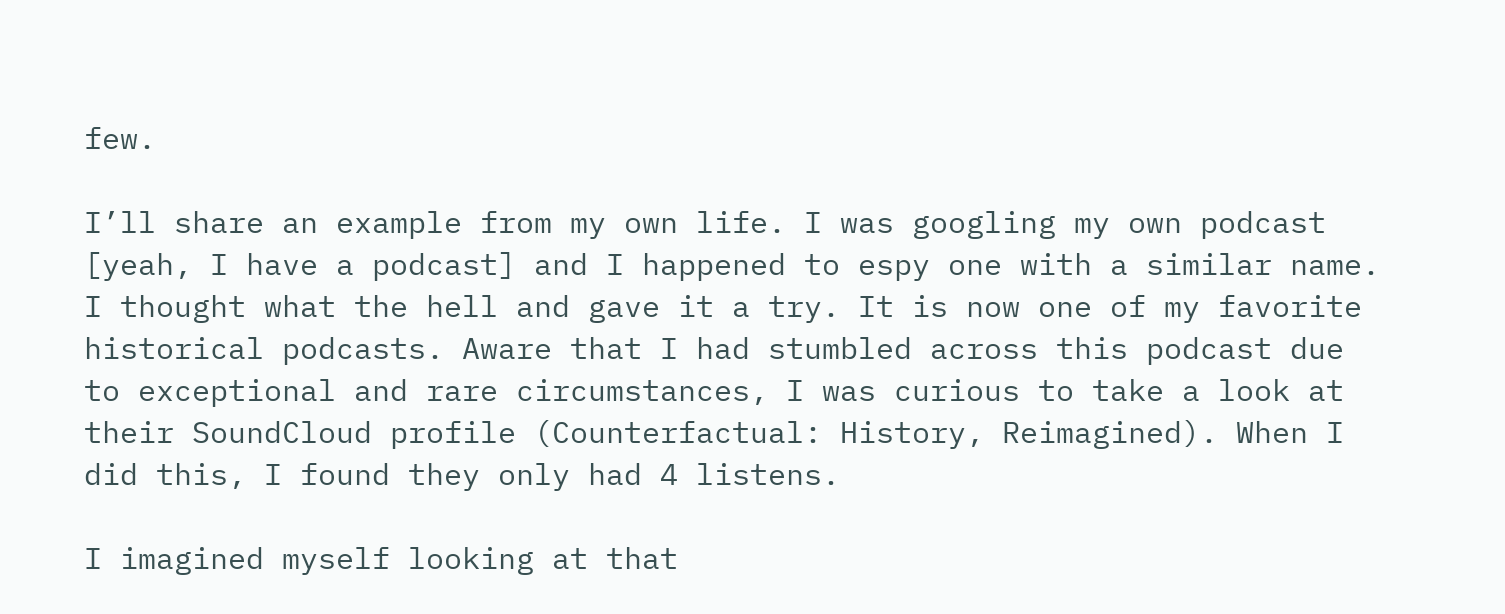few.

I’ll share an example from my own life. I was googling my own podcast [yeah, I have a podcast] and I happened to espy one with a similar name. I thought what the hell and gave it a try. It is now one of my favorite historical podcasts. Aware that I had stumbled across this podcast due to exceptional and rare circumstances, I was curious to take a look at their SoundCloud profile (Counterfactual: History, Reimagined). When I did this, I found they only had 4 listens.

I imagined myself looking at that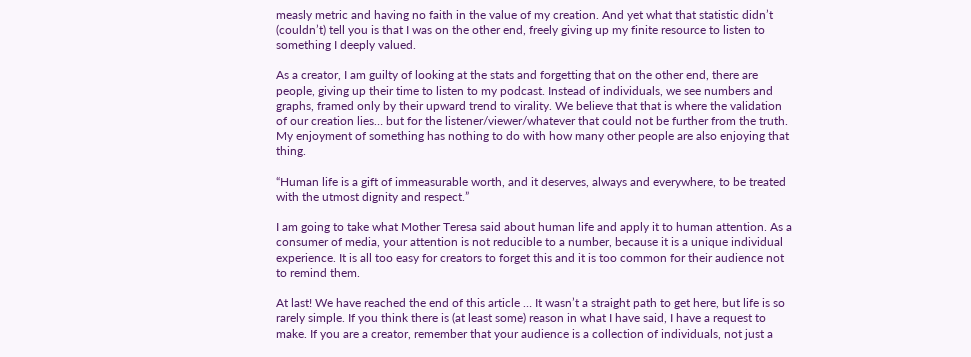measly metric and having no faith in the value of my creation. And yet what that statistic didn’t (couldn’t) tell you is that I was on the other end, freely giving up my finite resource to listen to something I deeply valued.

As a creator, I am guilty of looking at the stats and forgetting that on the other end, there are people, giving up their time to listen to my podcast. Instead of individuals, we see numbers and graphs, framed only by their upward trend to virality. We believe that that is where the validation of our creation lies… but for the listener/viewer/whatever that could not be further from the truth. My enjoyment of something has nothing to do with how many other people are also enjoying that thing.

“Human life is a gift of immeasurable worth, and it deserves, always and everywhere, to be treated with the utmost dignity and respect.”

I am going to take what Mother Teresa said about human life and apply it to human attention. As a consumer of media, your attention is not reducible to a number, because it is a unique individual experience. It is all too easy for creators to forget this and it is too common for their audience not to remind them.

At last! We have reached the end of this article … It wasn’t a straight path to get here, but life is so rarely simple. If you think there is (at least some) reason in what I have said, I have a request to make. If you are a creator, remember that your audience is a collection of individuals, not just a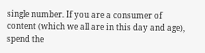single number. If you are a consumer of content (which we all are in this day and age), spend the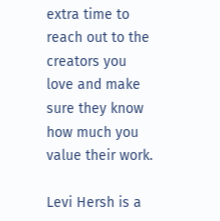extra time to reach out to the creators you love and make sure they know how much you value their work.

Levi Hersh is a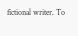fictional writer. To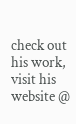check out his work, visit his website @